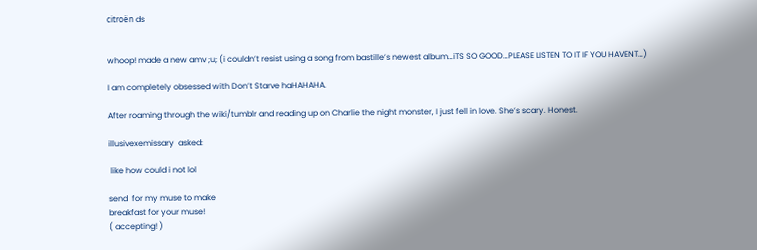citroën ds


whoop! made a new amv ;u; (i couldn’t resist using a song from bastille’s newest album…iTS SO GOOD…PLEASE LISTEN TO IT IF YOU HAVENT…)

I am completely obsessed with Don’t Starve haHAHAHA.

After roaming through the wiki/tumblr and reading up on Charlie the night monster, I just fell in love. She’s scary. Honest.

illusivexemissary  asked:

 like how could i not lol

send  for my muse to make
breakfast for your muse!
( accepting! )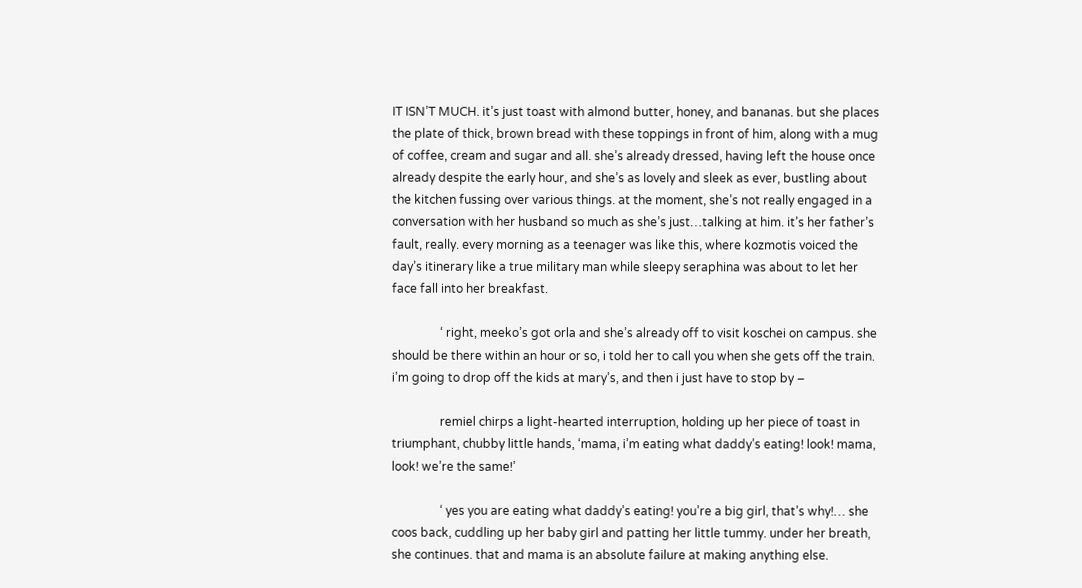IT ISN’T MUCH. it’s just toast with almond butter, honey, and bananas. but she places the plate of thick, brown bread with these toppings in front of him, along with a mug of coffee, cream and sugar and all. she’s already dressed, having left the house once already despite the early hour, and she’s as lovely and sleek as ever, bustling about the kitchen fussing over various things. at the moment, she’s not really engaged in a conversation with her husband so much as she’s just…talking at him. it’s her father’s fault, really. every morning as a teenager was like this, where kozmotis voiced the day’s itinerary like a true military man while sleepy seraphina was about to let her face fall into her breakfast.

                ‘ right, meeko’s got orla and she’s already off to visit koschei on campus. she should be there within an hour or so, i told her to call you when she gets off the train. i’m going to drop off the kids at mary’s, and then i just have to stop by –

                remiel chirps a light-hearted interruption, holding up her piece of toast in triumphant, chubby little hands, ‘mama, i’m eating what daddy’s eating! look! mama, look! we’re the same!’

                ‘ yes you are eating what daddy’s eating! you’re a big girl, that’s why!… she coos back, cuddling up her baby girl and patting her little tummy. under her breath, she continues. that and mama is an absolute failure at making anything else.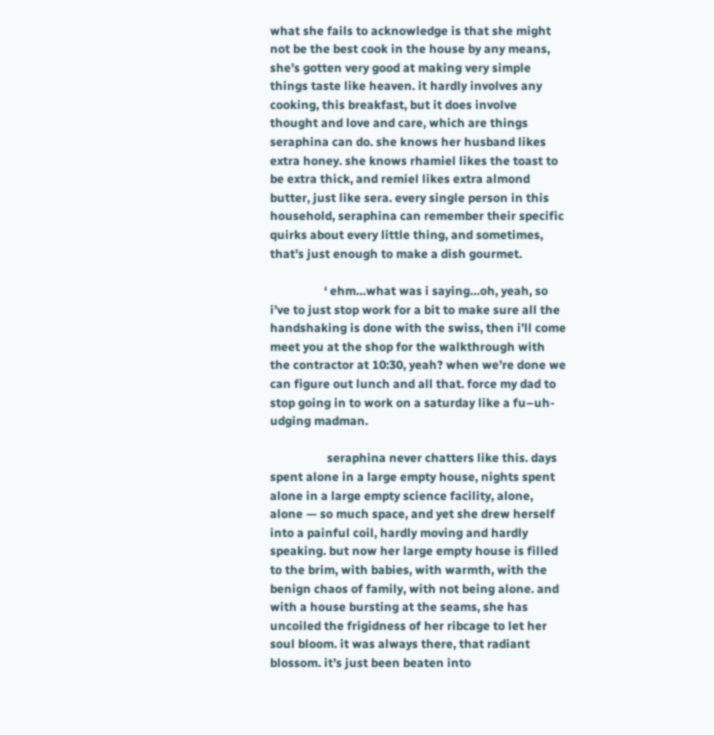what she fails to acknowledge is that she might not be the best cook in the house by any means, she’s gotten very good at making very simple things taste like heaven. it hardly involves any cooking, this breakfast, but it does involve thought and love and care, which are things seraphina can do. she knows her husband likes extra honey. she knows rhamiel likes the toast to be extra thick, and remiel likes extra almond butter, just like sera. every single person in this household, seraphina can remember their specific quirks about every little thing, and sometimes, that’s just enough to make a dish gourmet.

                  ‘ ehm…what was i saying…oh, yeah, so i’ve to just stop work for a bit to make sure all the handshaking is done with the swiss, then i’ll come meet you at the shop for the walkthrough with the contractor at 10:30, yeah? when we’re done we can figure out lunch and all that. force my dad to stop going in to work on a saturday like a fu–uh-udging madman.

                   seraphina never chatters like this. days spent alone in a large empty house, nights spent alone in a large empty science facility, alone, alone — so much space, and yet she drew herself into a painful coil, hardly moving and hardly speaking. but now her large empty house is filled to the brim, with babies, with warmth, with the benign chaos of family, with not being alone. and with a house bursting at the seams, she has uncoiled the frigidness of her ribcage to let her soul bloom. it was always there, that radiant blossom. it’s just been beaten into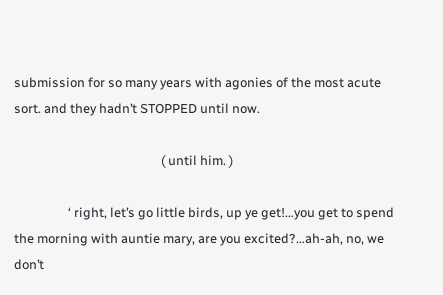submission for so many years with agonies of the most acute sort. and they hadn’t STOPPED until now.

                                                 ( until him. )

                  ‘ right, let’s go little birds, up ye get!…you get to spend the morning with auntie mary, are you excited?…ah-ah, no, we don’t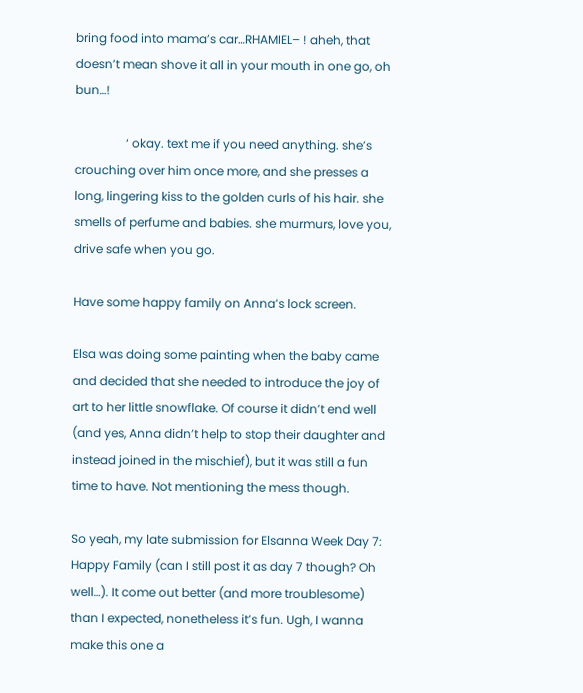bring food into mama’s car…RHAMIEL– ! aheh, that doesn’t mean shove it all in your mouth in one go, oh bun…!

                 ‘ okay. text me if you need anything. she’s crouching over him once more, and she presses a long, lingering kiss to the golden curls of his hair. she smells of perfume and babies. she murmurs, love you, drive safe when you go.

Have some happy family on Anna’s lock screen.

Elsa was doing some painting when the baby came and decided that she needed to introduce the joy of art to her little snowflake. Of course it didn’t end well (and yes, Anna didn’t help to stop their daughter and instead joined in the mischief), but it was still a fun time to have. Not mentioning the mess though.

So yeah, my late submission for Elsanna Week Day 7: Happy Family (can I still post it as day 7 though? Oh well…). It come out better (and more troublesome) than I expected, nonetheless it’s fun. Ugh, I wanna make this one a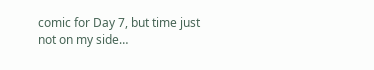comic for Day 7, but time just not on my side…